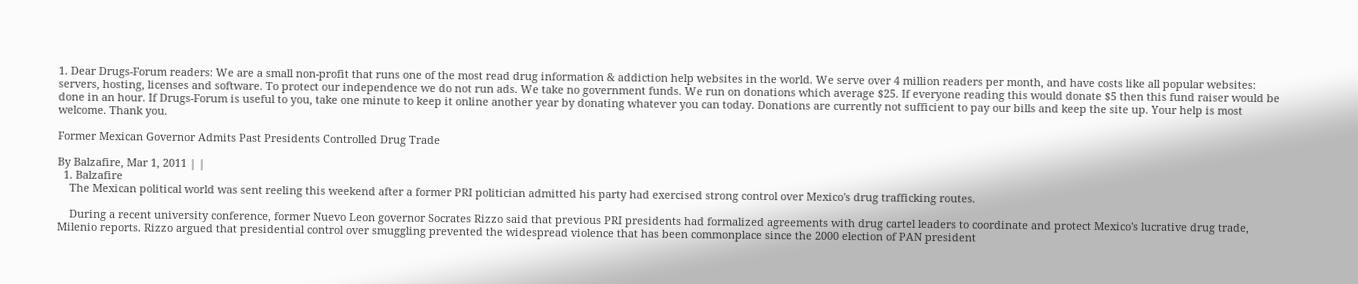1. Dear Drugs-Forum readers: We are a small non-profit that runs one of the most read drug information & addiction help websites in the world. We serve over 4 million readers per month, and have costs like all popular websites: servers, hosting, licenses and software. To protect our independence we do not run ads. We take no government funds. We run on donations which average $25. If everyone reading this would donate $5 then this fund raiser would be done in an hour. If Drugs-Forum is useful to you, take one minute to keep it online another year by donating whatever you can today. Donations are currently not sufficient to pay our bills and keep the site up. Your help is most welcome. Thank you.

Former Mexican Governor Admits Past Presidents Controlled Drug Trade

By Balzafire, Mar 1, 2011 | |
  1. Balzafire
    The Mexican political world was sent reeling this weekend after a former PRI politician admitted his party had exercised strong control over Mexico's drug trafficking routes.

    During a recent university conference, former Nuevo Leon governor Socrates Rizzo said that previous PRI presidents had formalized agreements with drug cartel leaders to coordinate and protect Mexico's lucrative drug trade, Milenio reports. Rizzo argued that presidential control over smuggling prevented the widespread violence that has been commonplace since the 2000 election of PAN president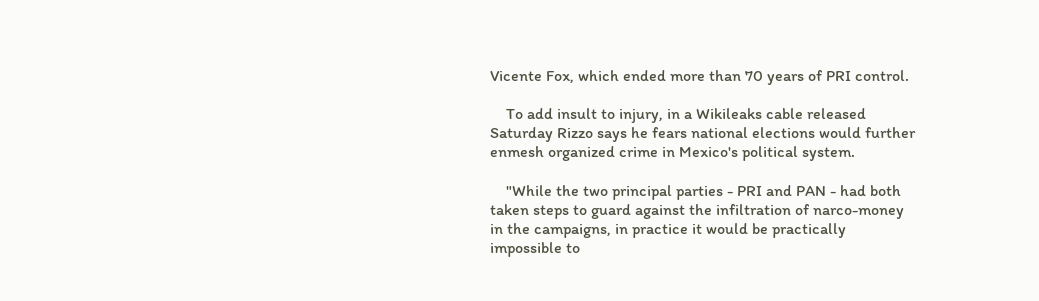Vicente Fox, which ended more than 70 years of PRI control.

    To add insult to injury, in a Wikileaks cable released Saturday Rizzo says he fears national elections would further enmesh organized crime in Mexico's political system.

    "While the two principal parties - PRI and PAN - had both taken steps to guard against the infiltration of narco-money in the campaigns, in practice it would be practically impossible to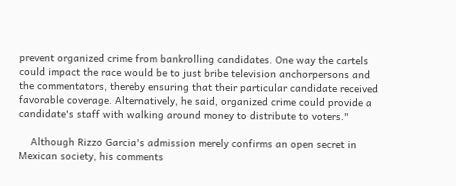prevent organized crime from bankrolling candidates. One way the cartels could impact the race would be to just bribe television anchorpersons and the commentators, thereby ensuring that their particular candidate received favorable coverage. Alternatively, he said, organized crime could provide a candidate's staff with walking around money to distribute to voters."

    Although Rizzo Garcia's admission merely confirms an open secret in Mexican society, his comments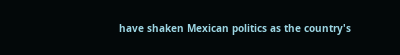have shaken Mexican politics as the country's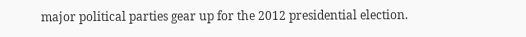major political parties gear up for the 2012 presidential election.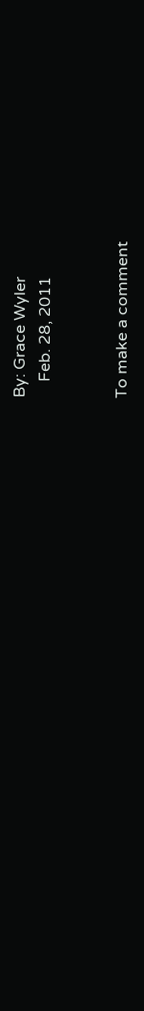By: Grace Wyler
    Feb. 28, 2011


To make a comment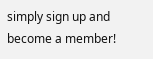simply sign up and become a member!